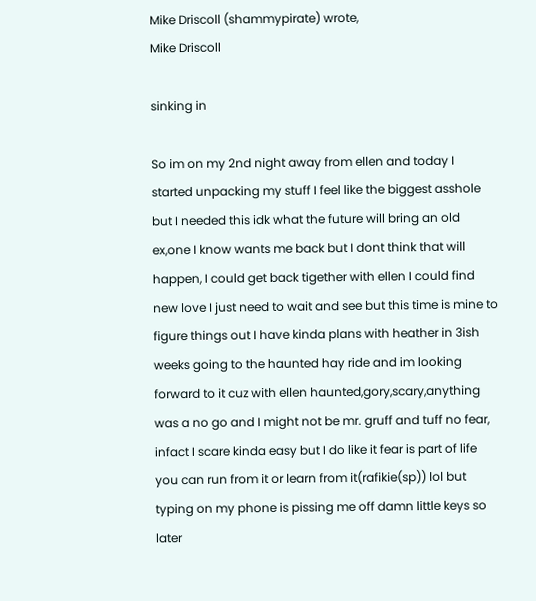Mike Driscoll (shammypirate) wrote,
Mike Driscoll

sinking in

So im on my 2nd night away from ellen and today I started unpacking my stuff I feel like the biggest asshole but I needed this idk what the future will bring an old ex,one I know wants me back but I dont think that will happen, I could get back tigether with ellen I could find new love I just need to wait and see but this time is mine to figure things out I have kinda plans with heather in 3ish weeks going to the haunted hay ride and im looking forward to it cuz with ellen haunted,gory,scary,anything was a no go and I might not be mr. gruff and tuff no fear, infact I scare kinda easy but I do like it fear is part of life you can run from it or learn from it(rafikie(sp)) lol but typing on my phone is pissing me off damn little keys so later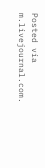Posted via m.livejournal.com.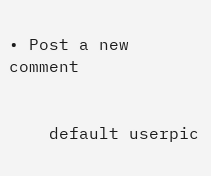• Post a new comment


    default userpic